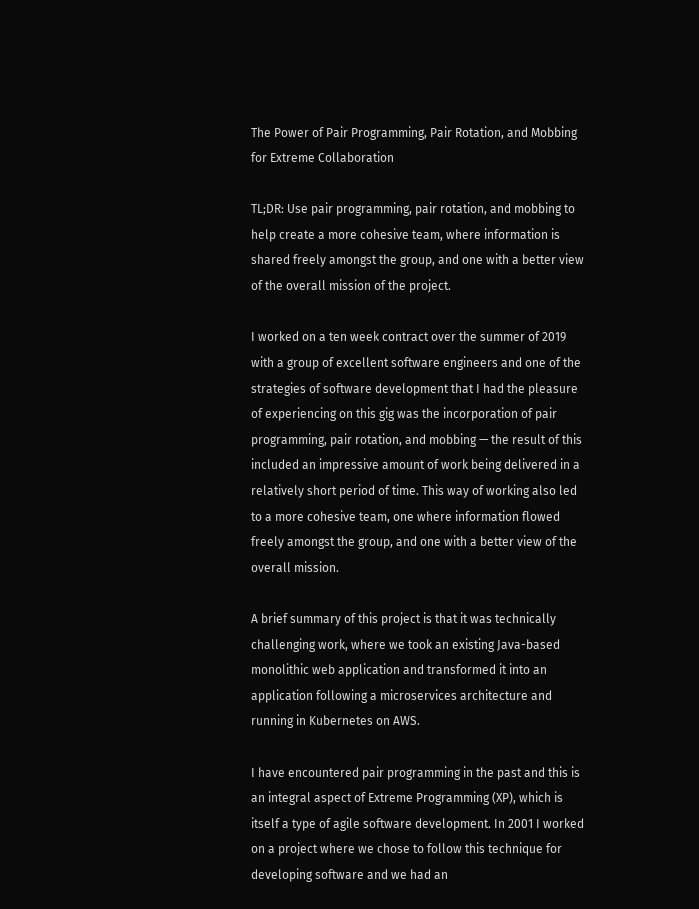The Power of Pair Programming, Pair Rotation, and Mobbing for Extreme Collaboration

TL;DR: Use pair programming, pair rotation, and mobbing to help create a more cohesive team, where information is shared freely amongst the group, and one with a better view of the overall mission of the project.

I worked on a ten week contract over the summer of 2019 with a group of excellent software engineers and one of the strategies of software development that I had the pleasure of experiencing on this gig was the incorporation of pair programming, pair rotation, and mobbing — the result of this included an impressive amount of work being delivered in a relatively short period of time. This way of working also led to a more cohesive team, one where information flowed freely amongst the group, and one with a better view of the overall mission.

A brief summary of this project is that it was technically challenging work, where we took an existing Java-based monolithic web application and transformed it into an application following a microservices architecture and running in Kubernetes on AWS.

I have encountered pair programming in the past and this is an integral aspect of Extreme Programming (XP), which is itself a type of agile software development. In 2001 I worked on a project where we chose to follow this technique for developing software and we had an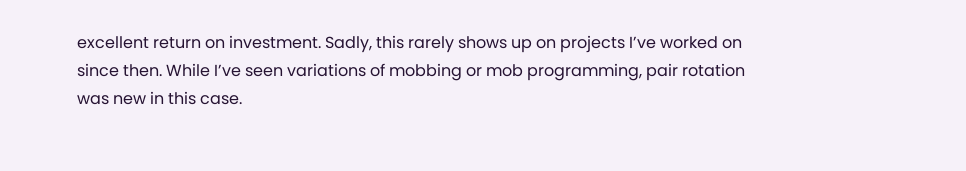excellent return on investment. Sadly, this rarely shows up on projects I’ve worked on since then. While I’ve seen variations of mobbing or mob programming, pair rotation was new in this case.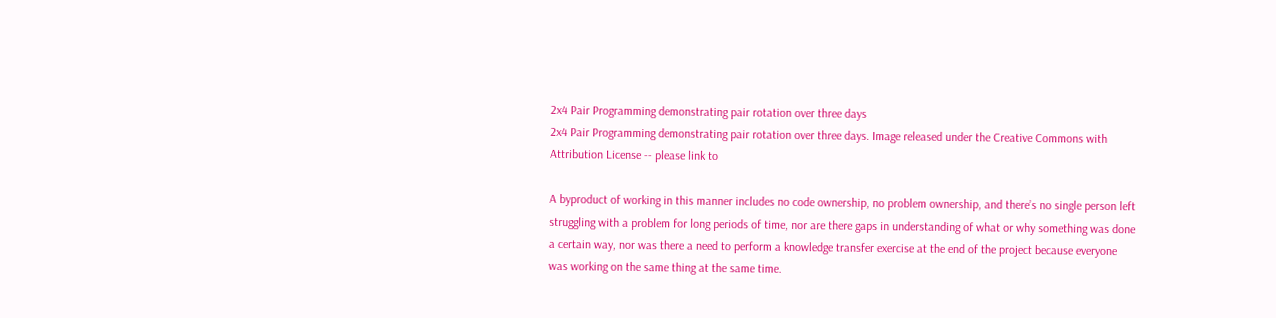2x4 Pair Programming demonstrating pair rotation over three days
2x4 Pair Programming demonstrating pair rotation over three days. Image released under the Creative Commons with Attribution License -- please link to

A byproduct of working in this manner includes no code ownership, no problem ownership, and there’s no single person left struggling with a problem for long periods of time, nor are there gaps in understanding of what or why something was done a certain way, nor was there a need to perform a knowledge transfer exercise at the end of the project because everyone was working on the same thing at the same time.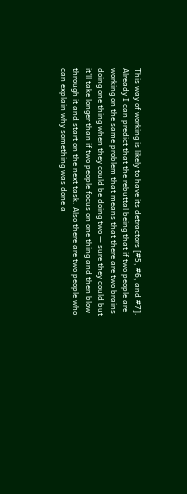This way of working is likely to have its detractors [#5, #6, and #7]. Already I can predict that the rebuttal being that if two people are working on the same problem that means that there are two brains doing one thing when they could be doing two — sure they could but it’ll take longer than if two people focus on one thing and then blow through it and start on the next task. Also there are two people who can explain why something was done a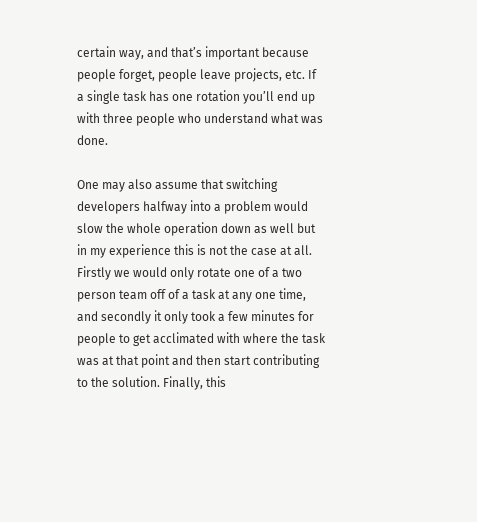certain way, and that’s important because people forget, people leave projects, etc. If a single task has one rotation you’ll end up with three people who understand what was done.

One may also assume that switching developers halfway into a problem would slow the whole operation down as well but in my experience this is not the case at all. Firstly we would only rotate one of a two person team off of a task at any one time, and secondly it only took a few minutes for people to get acclimated with where the task was at that point and then start contributing to the solution. Finally, this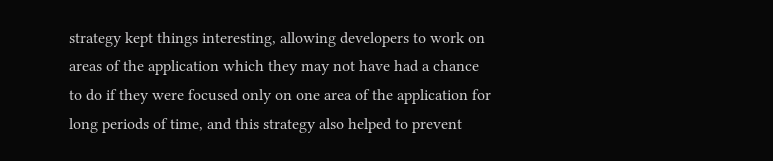strategy kept things interesting, allowing developers to work on areas of the application which they may not have had a chance to do if they were focused only on one area of the application for long periods of time, and this strategy also helped to prevent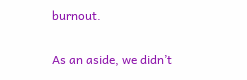burnout.

As an aside, we didn’t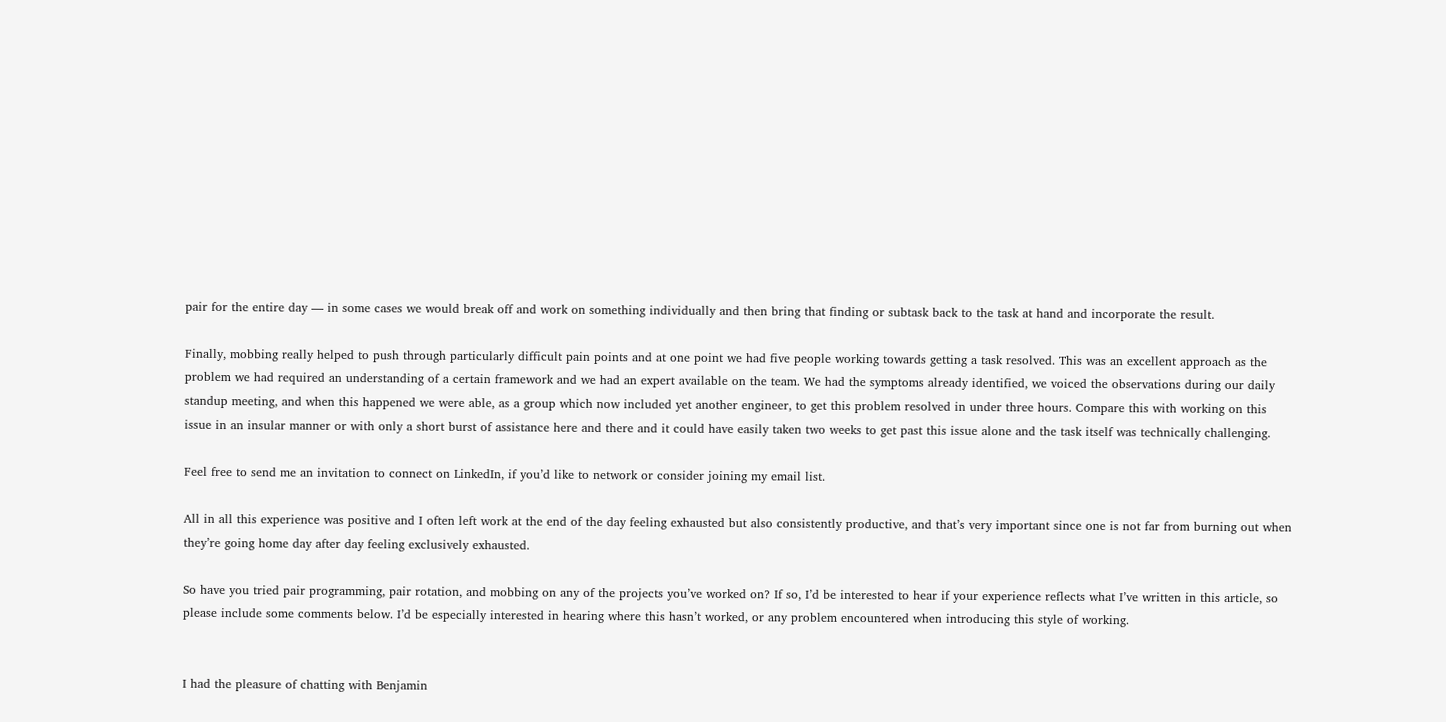pair for the entire day — in some cases we would break off and work on something individually and then bring that finding or subtask back to the task at hand and incorporate the result.

Finally, mobbing really helped to push through particularly difficult pain points and at one point we had five people working towards getting a task resolved. This was an excellent approach as the problem we had required an understanding of a certain framework and we had an expert available on the team. We had the symptoms already identified, we voiced the observations during our daily standup meeting, and when this happened we were able, as a group which now included yet another engineer, to get this problem resolved in under three hours. Compare this with working on this issue in an insular manner or with only a short burst of assistance here and there and it could have easily taken two weeks to get past this issue alone and the task itself was technically challenging.

Feel free to send me an invitation to connect on LinkedIn, if you’d like to network or consider joining my email list.

All in all this experience was positive and I often left work at the end of the day feeling exhausted but also consistently productive, and that’s very important since one is not far from burning out when they’re going home day after day feeling exclusively exhausted.

So have you tried pair programming, pair rotation, and mobbing on any of the projects you’ve worked on? If so, I’d be interested to hear if your experience reflects what I’ve written in this article, so please include some comments below. I’d be especially interested in hearing where this hasn’t worked, or any problem encountered when introducing this style of working.


I had the pleasure of chatting with Benjamin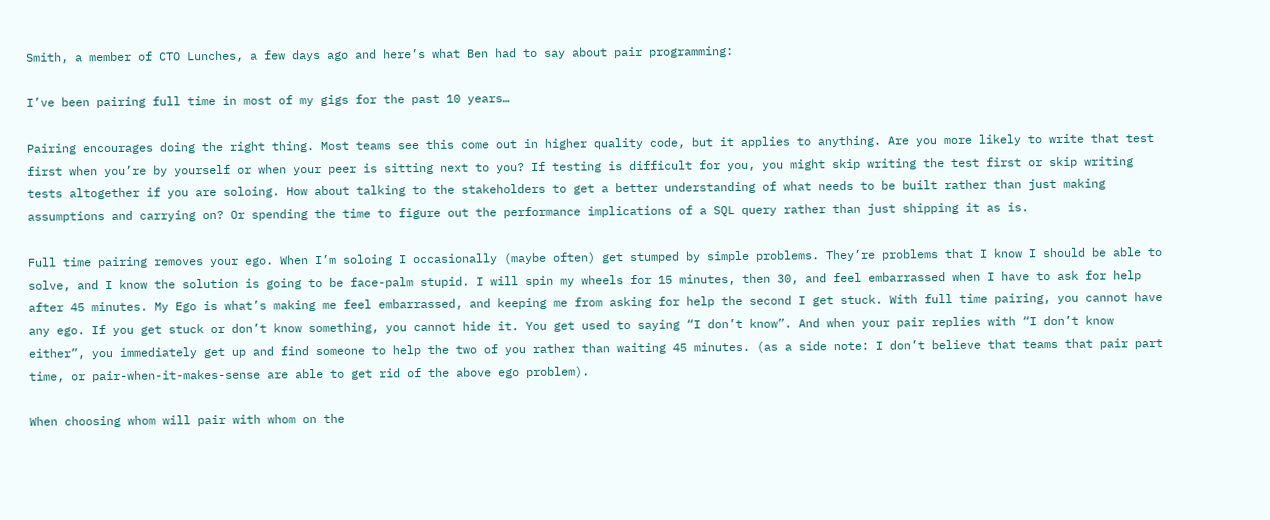Smith, a member of CTO Lunches, a few days ago and here’s what Ben had to say about pair programming:

I’ve been pairing full time in most of my gigs for the past 10 years…

Pairing encourages doing the right thing. Most teams see this come out in higher quality code, but it applies to anything. Are you more likely to write that test first when you’re by yourself or when your peer is sitting next to you? If testing is difficult for you, you might skip writing the test first or skip writing tests altogether if you are soloing. How about talking to the stakeholders to get a better understanding of what needs to be built rather than just making assumptions and carrying on? Or spending the time to figure out the performance implications of a SQL query rather than just shipping it as is.

Full time pairing removes your ego. When I’m soloing I occasionally (maybe often) get stumped by simple problems. They’re problems that I know I should be able to solve, and I know the solution is going to be face-palm stupid. I will spin my wheels for 15 minutes, then 30, and feel embarrassed when I have to ask for help after 45 minutes. My Ego is what’s making me feel embarrassed, and keeping me from asking for help the second I get stuck. With full time pairing, you cannot have any ego. If you get stuck or don’t know something, you cannot hide it. You get used to saying “I don’t know”. And when your pair replies with “I don’t know either”, you immediately get up and find someone to help the two of you rather than waiting 45 minutes. (as a side note: I don’t believe that teams that pair part time, or pair-when-it-makes-sense are able to get rid of the above ego problem).

When choosing whom will pair with whom on the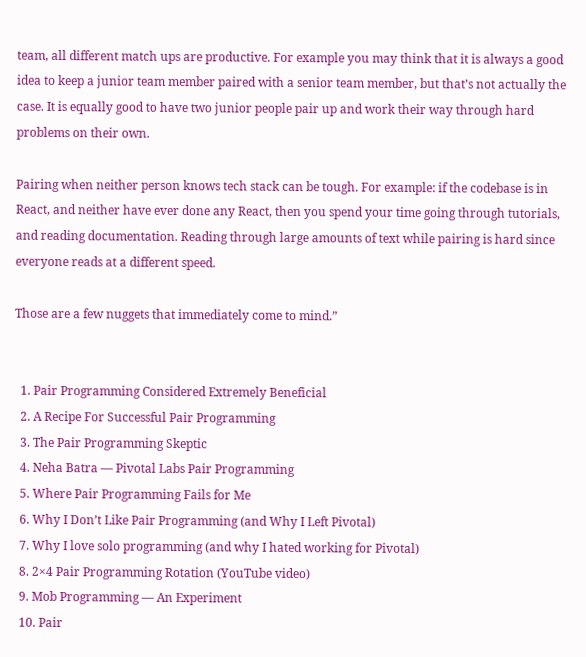team, all different match ups are productive. For example you may think that it is always a good idea to keep a junior team member paired with a senior team member, but that’s not actually the case. It is equally good to have two junior people pair up and work their way through hard problems on their own.

Pairing when neither person knows tech stack can be tough. For example: if the codebase is in React, and neither have ever done any React, then you spend your time going through tutorials, and reading documentation. Reading through large amounts of text while pairing is hard since everyone reads at a different speed.

Those are a few nuggets that immediately come to mind.”


  1. Pair Programming Considered Extremely Beneficial
  2. A Recipe For Successful Pair Programming
  3. The Pair Programming Skeptic
  4. Neha Batra — Pivotal Labs Pair Programming
  5. Where Pair Programming Fails for Me
  6. Why I Don’t Like Pair Programming (and Why I Left Pivotal)
  7. Why I love solo programming (and why I hated working for Pivotal)
  8. 2×4 Pair Programming Rotation (YouTube video)
  9. Mob Programming — An Experiment
  10. Pair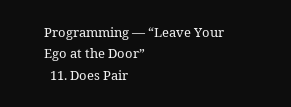Programming — “Leave Your Ego at the Door”
  11. Does Pair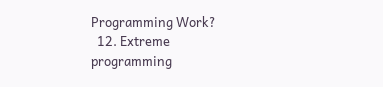Programming Work?
  12. Extreme programming